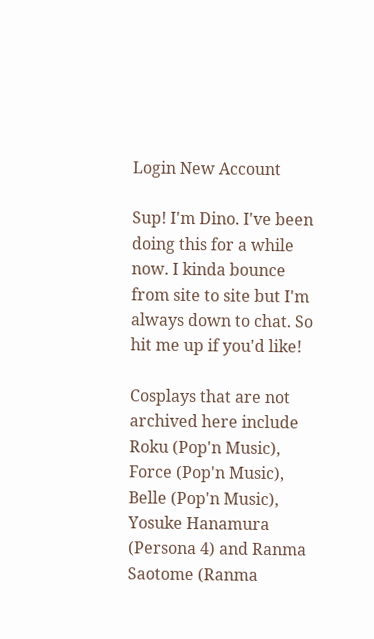Login New Account

Sup! I'm Dino. I've been doing this for a while now. I kinda bounce from site to site but I'm always down to chat. So hit me up if you'd like!

Cosplays that are not archived here include Roku (Pop'n Music), Force (Pop'n Music), Belle (Pop'n Music), Yosuke Hanamura (Persona 4) and Ranma Saotome (Ranma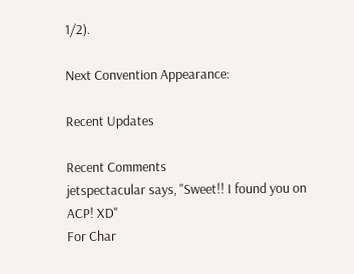1/2).

Next Convention Appearance:

Recent Updates

Recent Comments
jetspectacular says, "Sweet!! I found you on ACP! XD"
For Char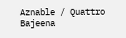Aznable / Quattro Bajeena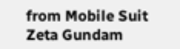from Mobile Suit Zeta Gundam